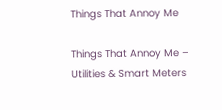Things That Annoy Me

Things That Annoy Me – Utilities & Smart Meters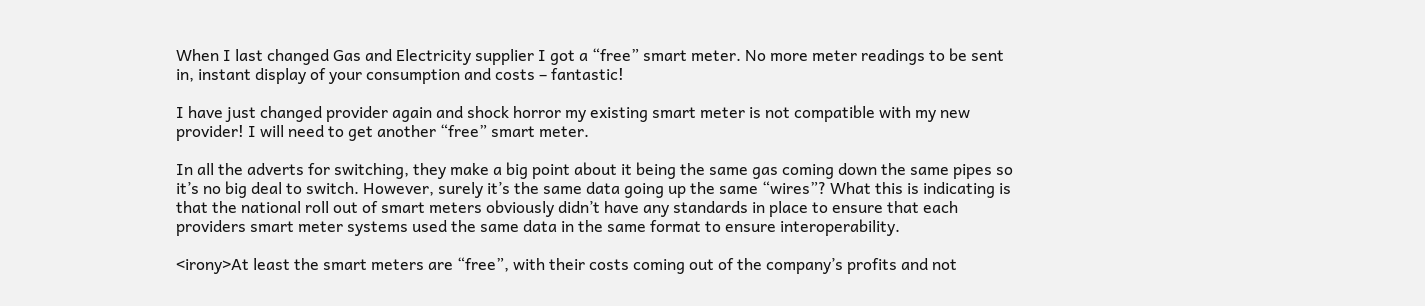When I last changed Gas and Electricity supplier I got a “free” smart meter. No more meter readings to be sent in, instant display of your consumption and costs – fantastic!

I have just changed provider again and shock horror my existing smart meter is not compatible with my new provider! I will need to get another “free” smart meter.

In all the adverts for switching, they make a big point about it being the same gas coming down the same pipes so it’s no big deal to switch. However, surely it’s the same data going up the same “wires”? What this is indicating is that the national roll out of smart meters obviously didn’t have any standards in place to ensure that each providers smart meter systems used the same data in the same format to ensure interoperability.

<irony>At least the smart meters are “free”, with their costs coming out of the company’s profits and not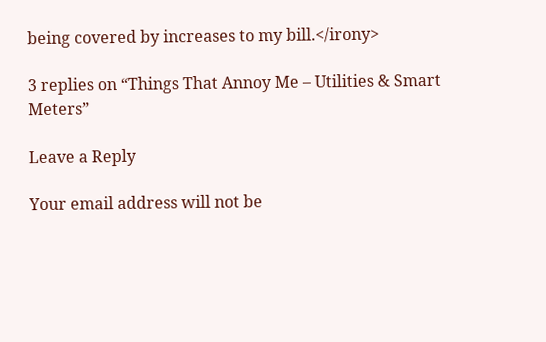being covered by increases to my bill.</irony>

3 replies on “Things That Annoy Me – Utilities & Smart Meters”

Leave a Reply

Your email address will not be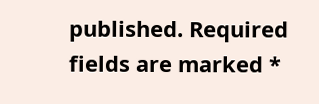published. Required fields are marked *